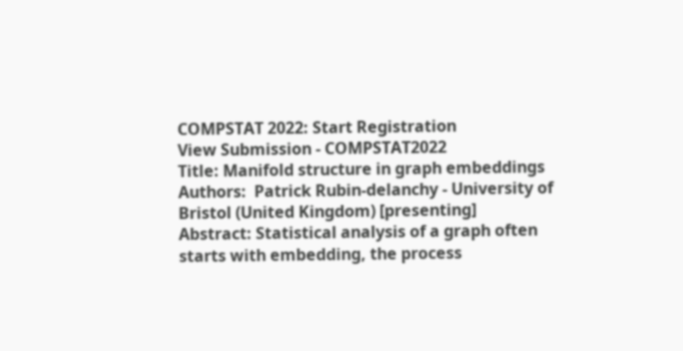COMPSTAT 2022: Start Registration
View Submission - COMPSTAT2022
Title: Manifold structure in graph embeddings Authors:  Patrick Rubin-delanchy - University of Bristol (United Kingdom) [presenting]
Abstract: Statistical analysis of a graph often starts with embedding, the process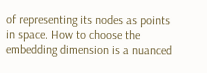of representing its nodes as points in space. How to choose the embedding dimension is a nuanced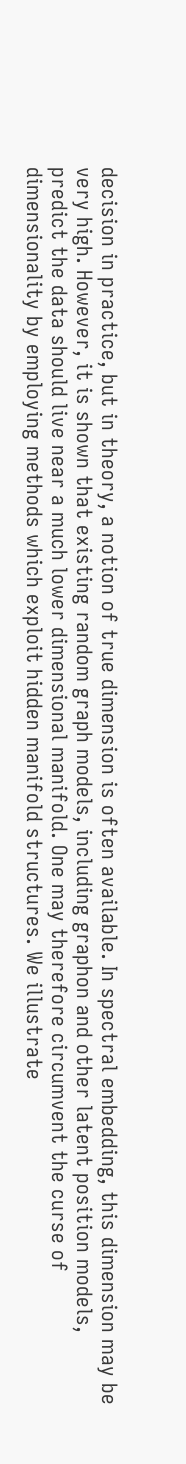decision in practice, but in theory, a notion of true dimension is often available. In spectral embedding, this dimension may be very high. However, it is shown that existing random graph models, including graphon and other latent position models, predict the data should live near a much lower dimensional manifold. One may therefore circumvent the curse of dimensionality by employing methods which exploit hidden manifold structures. We illustrate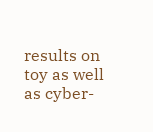results on toy as well as cyber-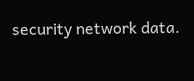security network data.